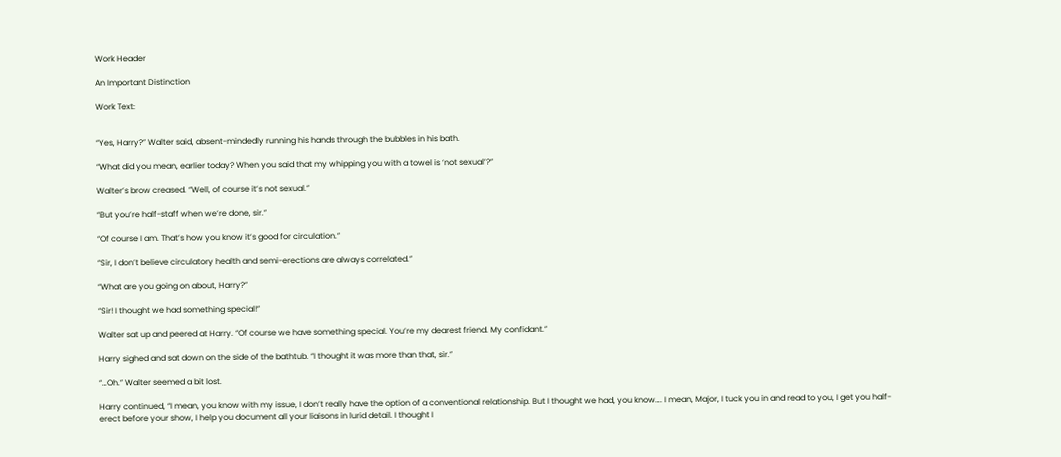Work Header

An Important Distinction

Work Text:


“Yes, Harry?” Walter said, absent-mindedly running his hands through the bubbles in his bath.

“What did you mean, earlier today? When you said that my whipping you with a towel is ‘not sexual’?”

Walter’s brow creased. “Well, of course it’s not sexual.”

“But you’re half-staff when we’re done, sir.”

“Of course I am. That’s how you know it’s good for circulation.”

“Sir, I don’t believe circulatory health and semi-erections are always correlated.”

“What are you going on about, Harry?”

“Sir! I thought we had something special!”

Walter sat up and peered at Harry. “Of course we have something special. You’re my dearest friend. My confidant.”

Harry sighed and sat down on the side of the bathtub. “I thought it was more than that, sir.”

“…Oh.” Walter seemed a bit lost.

Harry continued, “I mean, you know with my issue, I don’t really have the option of a conventional relationship. But I thought we had, you know…. I mean, Major, I tuck you in and read to you, I get you half-erect before your show, I help you document all your liaisons in lurid detail. I thought I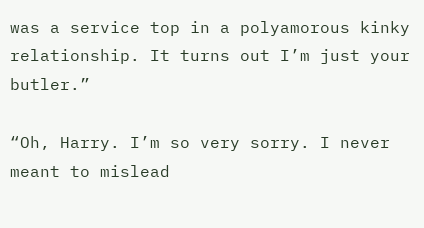was a service top in a polyamorous kinky relationship. It turns out I’m just your butler.”

“Oh, Harry. I’m so very sorry. I never meant to mislead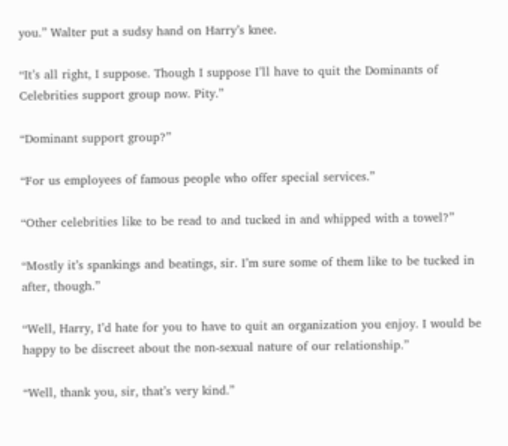you.” Walter put a sudsy hand on Harry’s knee.

“It’s all right, I suppose. Though I suppose I’ll have to quit the Dominants of Celebrities support group now. Pity.”

“Dominant support group?”

“For us employees of famous people who offer special services.”

“Other celebrities like to be read to and tucked in and whipped with a towel?”

“Mostly it’s spankings and beatings, sir. I’m sure some of them like to be tucked in after, though.”

“Well, Harry, I’d hate for you to have to quit an organization you enjoy. I would be happy to be discreet about the non-sexual nature of our relationship.”

“Well, thank you, sir, that’s very kind.”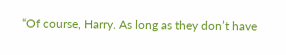“Of course, Harry. As long as they don’t have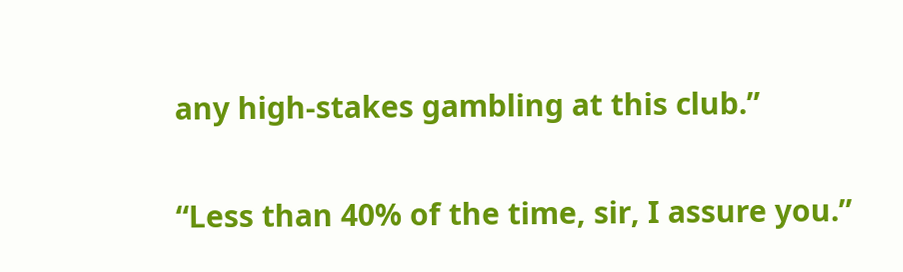any high-stakes gambling at this club.”

“Less than 40% of the time, sir, I assure you.”